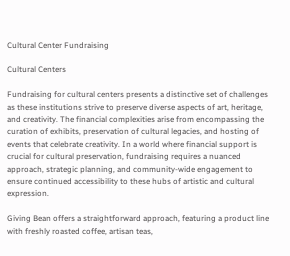Cultural Center Fundraising

Cultural Centers

Fundraising for cultural centers presents a distinctive set of challenges as these institutions strive to preserve diverse aspects of art, heritage, and creativity. The financial complexities arise from encompassing the curation of exhibits, preservation of cultural legacies, and hosting of events that celebrate creativity. In a world where financial support is crucial for cultural preservation, fundraising requires a nuanced approach, strategic planning, and community-wide engagement to ensure continued accessibility to these hubs of artistic and cultural expression.

Giving Bean offers a straightforward approach, featuring a product line with freshly roasted coffee, artisan teas,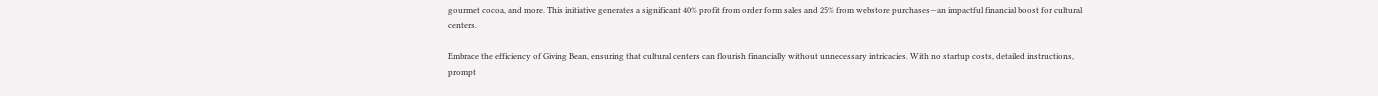gourmet cocoa, and more. This initiative generates a significant 40% profit from order form sales and 25% from webstore purchases—an impactful financial boost for cultural centers.

Embrace the efficiency of Giving Bean, ensuring that cultural centers can flourish financially without unnecessary intricacies. With no startup costs, detailed instructions, prompt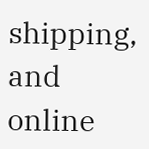shipping, and online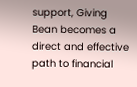support, Giving Bean becomes a direct and effective path to financial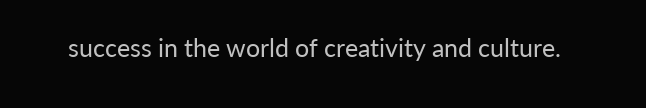success in the world of creativity and culture.